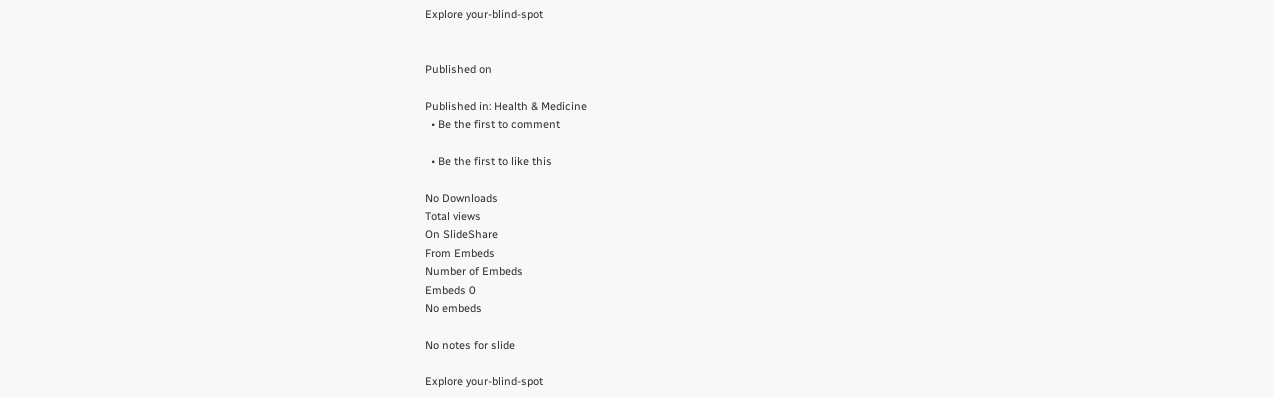Explore your-blind-spot


Published on

Published in: Health & Medicine
  • Be the first to comment

  • Be the first to like this

No Downloads
Total views
On SlideShare
From Embeds
Number of Embeds
Embeds 0
No embeds

No notes for slide

Explore your-blind-spot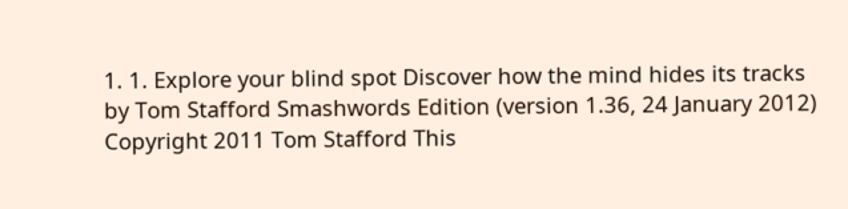1. 1. Explore your blind spot Discover how the mind hides its tracks by Tom Stafford Smashwords Edition (version 1.36, 24 January 2012) Copyright 2011 Tom Stafford This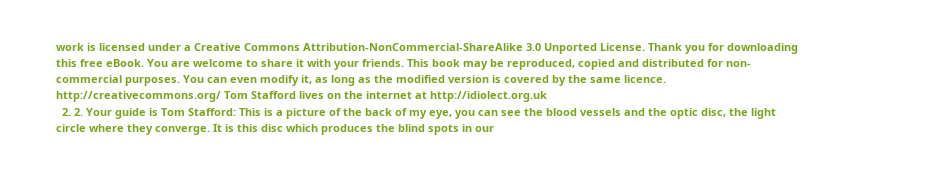work is licensed under a Creative Commons Attribution-NonCommercial-ShareAlike 3.0 Unported License. Thank you for downloading this free eBook. You are welcome to share it with your friends. This book may be reproduced, copied and distributed for non-commercial purposes. You can even modify it, as long as the modified version is covered by the same licence. http://creativecommons.org/ Tom Stafford lives on the internet at http://idiolect.org.uk
  2. 2. Your guide is Tom Stafford: This is a picture of the back of my eye, you can see the blood vessels and the optic disc, the light circle where they converge. It is this disc which produces the blind spots in our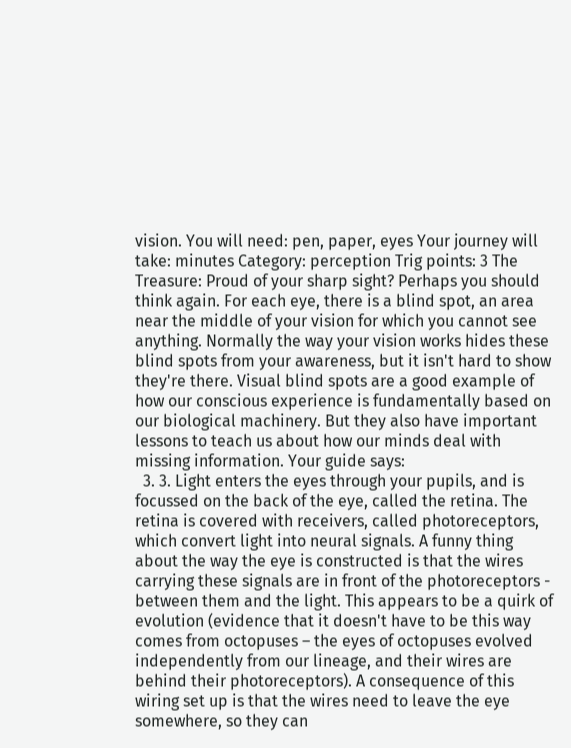vision. You will need: pen, paper, eyes Your journey will take: minutes Category: perception Trig points: 3 The Treasure: Proud of your sharp sight? Perhaps you should think again. For each eye, there is a blind spot, an area near the middle of your vision for which you cannot see anything. Normally the way your vision works hides these blind spots from your awareness, but it isn't hard to show they're there. Visual blind spots are a good example of how our conscious experience is fundamentally based on our biological machinery. But they also have important lessons to teach us about how our minds deal with missing information. Your guide says:
  3. 3. Light enters the eyes through your pupils, and is focussed on the back of the eye, called the retina. The retina is covered with receivers, called photoreceptors, which convert light into neural signals. A funny thing about the way the eye is constructed is that the wires carrying these signals are in front of the photoreceptors - between them and the light. This appears to be a quirk of evolution (evidence that it doesn't have to be this way comes from octopuses – the eyes of octopuses evolved independently from our lineage, and their wires are behind their photoreceptors). A consequence of this wiring set up is that the wires need to leave the eye somewhere, so they can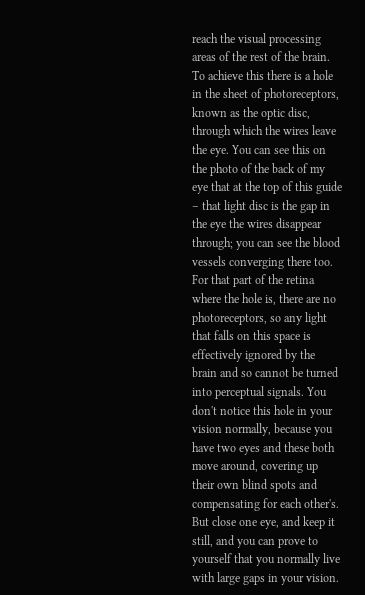reach the visual processing areas of the rest of the brain. To achieve this there is a hole in the sheet of photoreceptors, known as the optic disc, through which the wires leave the eye. You can see this on the photo of the back of my eye that at the top of this guide – that light disc is the gap in the eye the wires disappear through; you can see the blood vessels converging there too. For that part of the retina where the hole is, there are no photoreceptors, so any light that falls on this space is effectively ignored by the brain and so cannot be turned into perceptual signals. You don't notice this hole in your vision normally, because you have two eyes and these both move around, covering up their own blind spots and compensating for each other's. But close one eye, and keep it still, and you can prove to yourself that you normally live with large gaps in your vision.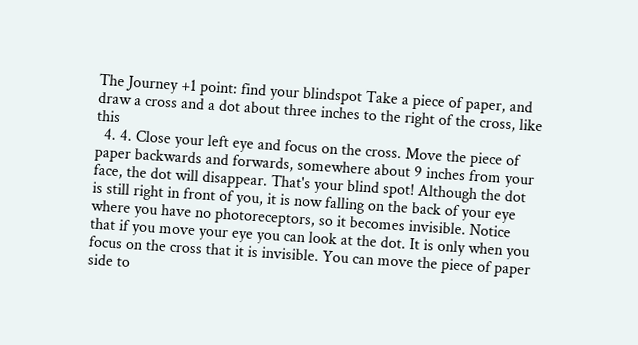The Journey +1 point: find your blindspot Take a piece of paper, and draw a cross and a dot about three inches to the right of the cross, like this
  4. 4. Close your left eye and focus on the cross. Move the piece of paper backwards and forwards, somewhere about 9 inches from your face, the dot will disappear. That's your blind spot! Although the dot is still right in front of you, it is now falling on the back of your eye where you have no photoreceptors, so it becomes invisible. Notice that if you move your eye you can look at the dot. It is only when you focus on the cross that it is invisible. You can move the piece of paper side to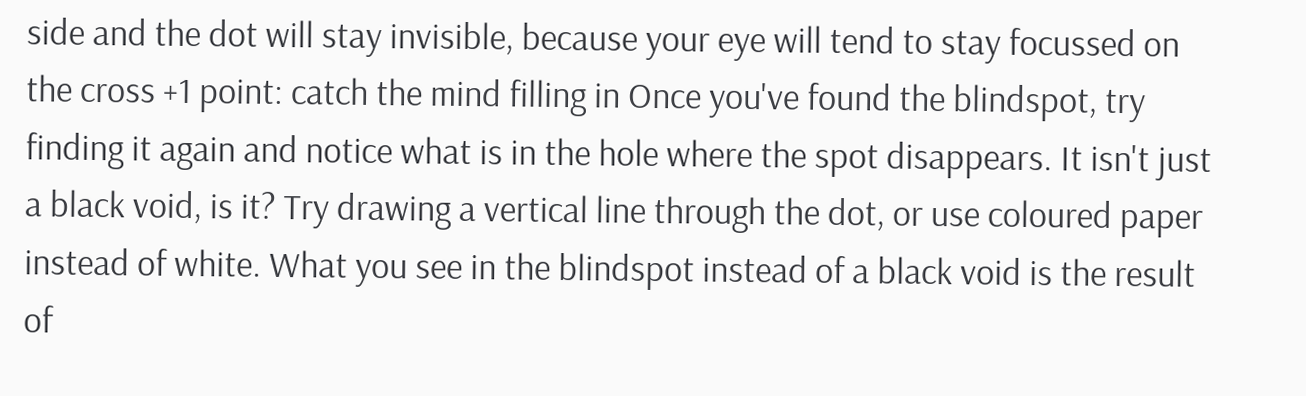side and the dot will stay invisible, because your eye will tend to stay focussed on the cross +1 point: catch the mind filling in Once you've found the blindspot, try finding it again and notice what is in the hole where the spot disappears. It isn't just a black void, is it? Try drawing a vertical line through the dot, or use coloured paper instead of white. What you see in the blindspot instead of a black void is the result of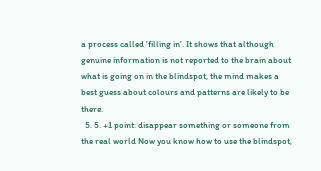a process called 'filling in'. It shows that although genuine information is not reported to the brain about what is going on in the blindspot, the mind makes a best guess about colours and patterns are likely to be there.
  5. 5. +1 point: disappear something or someone from the real world Now you know how to use the blindspot,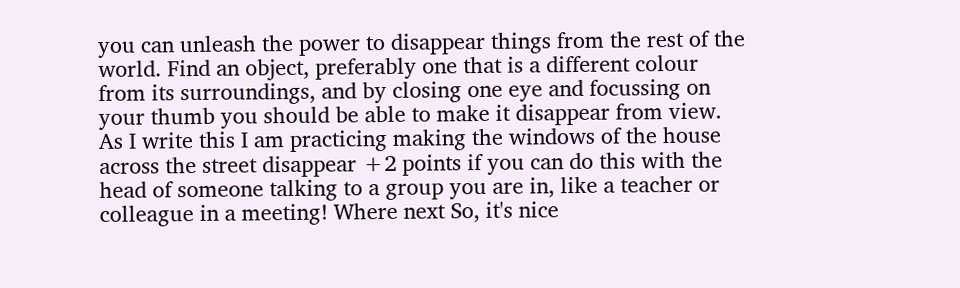you can unleash the power to disappear things from the rest of the world. Find an object, preferably one that is a different colour from its surroundings, and by closing one eye and focussing on your thumb you should be able to make it disappear from view. As I write this I am practicing making the windows of the house across the street disappear +2 points if you can do this with the head of someone talking to a group you are in, like a teacher or colleague in a meeting! Where next So, it's nice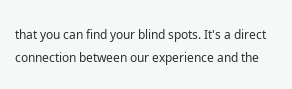that you can find your blind spots. It's a direct connection between our experience and the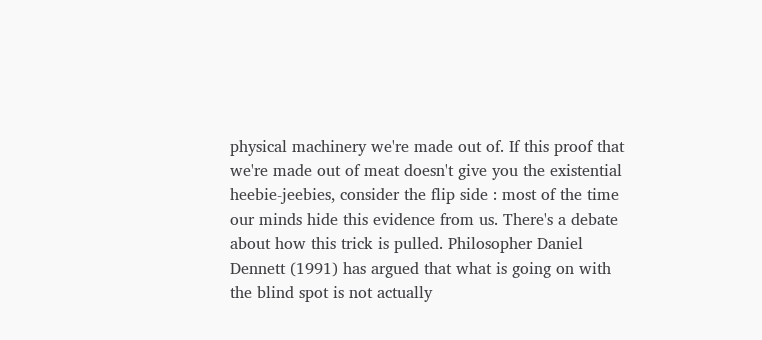physical machinery we're made out of. If this proof that we're made out of meat doesn't give you the existential heebie-jeebies, consider the flip side : most of the time our minds hide this evidence from us. There's a debate about how this trick is pulled. Philosopher Daniel Dennett (1991) has argued that what is going on with the blind spot is not actually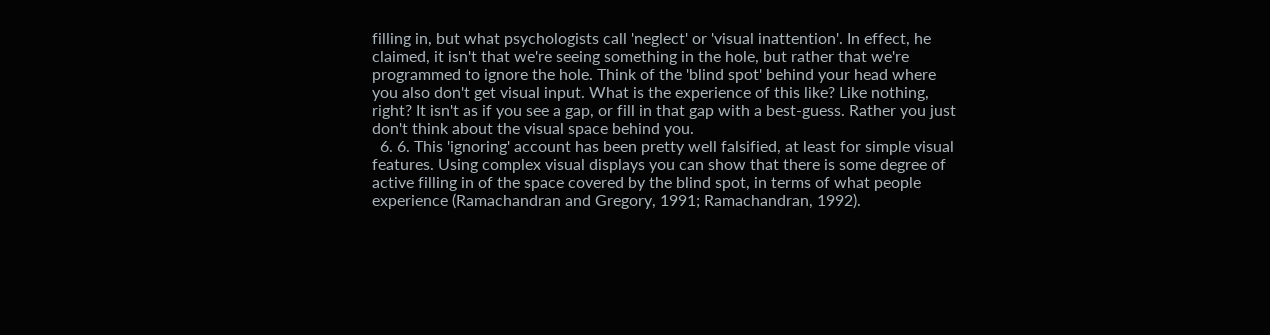filling in, but what psychologists call 'neglect' or 'visual inattention'. In effect, he claimed, it isn't that we're seeing something in the hole, but rather that we're programmed to ignore the hole. Think of the 'blind spot' behind your head where you also don't get visual input. What is the experience of this like? Like nothing, right? It isn't as if you see a gap, or fill in that gap with a best-guess. Rather you just don't think about the visual space behind you.
  6. 6. This 'ignoring' account has been pretty well falsified, at least for simple visual features. Using complex visual displays you can show that there is some degree of active filling in of the space covered by the blind spot, in terms of what people experience (Ramachandran and Gregory, 1991; Ramachandran, 1992).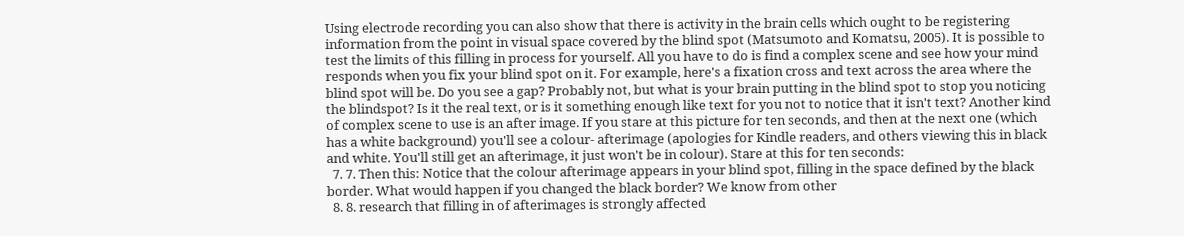Using electrode recording you can also show that there is activity in the brain cells which ought to be registering information from the point in visual space covered by the blind spot (Matsumoto and Komatsu, 2005). It is possible to test the limits of this filling in process for yourself. All you have to do is find a complex scene and see how your mind responds when you fix your blind spot on it. For example, here's a fixation cross and text across the area where the blind spot will be. Do you see a gap? Probably not, but what is your brain putting in the blind spot to stop you noticing the blindspot? Is it the real text, or is it something enough like text for you not to notice that it isn't text? Another kind of complex scene to use is an after image. If you stare at this picture for ten seconds, and then at the next one (which has a white background) you'll see a colour- afterimage (apologies for Kindle readers, and others viewing this in black and white. You'll still get an afterimage, it just won't be in colour). Stare at this for ten seconds:
  7. 7. Then this: Notice that the colour afterimage appears in your blind spot, filling in the space defined by the black border. What would happen if you changed the black border? We know from other
  8. 8. research that filling in of afterimages is strongly affected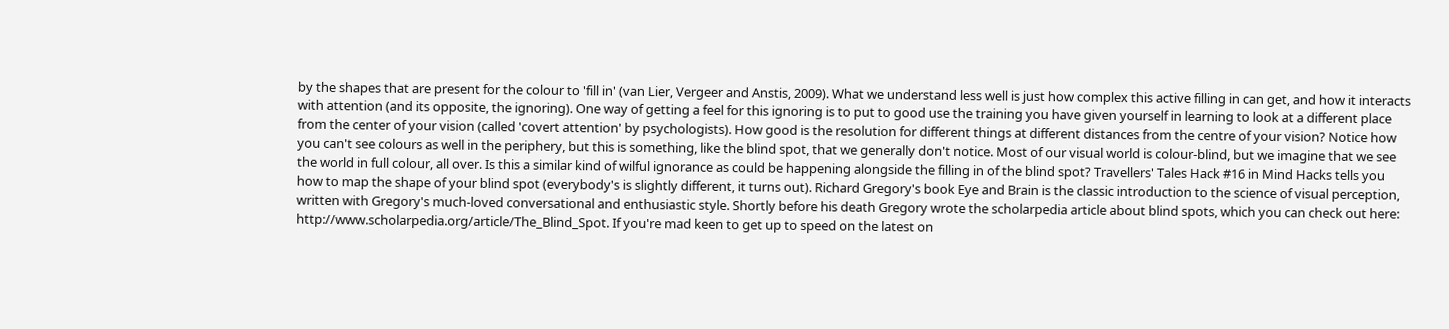by the shapes that are present for the colour to 'fill in' (van Lier, Vergeer and Anstis, 2009). What we understand less well is just how complex this active filling in can get, and how it interacts with attention (and its opposite, the ignoring). One way of getting a feel for this ignoring is to put to good use the training you have given yourself in learning to look at a different place from the center of your vision (called 'covert attention' by psychologists). How good is the resolution for different things at different distances from the centre of your vision? Notice how you can't see colours as well in the periphery, but this is something, like the blind spot, that we generally don't notice. Most of our visual world is colour-blind, but we imagine that we see the world in full colour, all over. Is this a similar kind of wilful ignorance as could be happening alongside the filling in of the blind spot? Travellers' Tales Hack #16 in Mind Hacks tells you how to map the shape of your blind spot (everybody's is slightly different, it turns out). Richard Gregory's book Eye and Brain is the classic introduction to the science of visual perception, written with Gregory's much-loved conversational and enthusiastic style. Shortly before his death Gregory wrote the scholarpedia article about blind spots, which you can check out here: http://www.scholarpedia.org/article/The_Blind_Spot. If you're mad keen to get up to speed on the latest on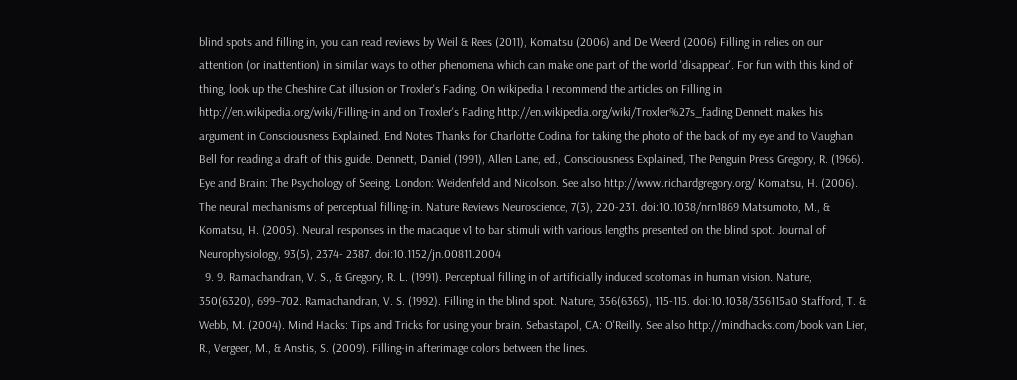blind spots and filling in, you can read reviews by Weil & Rees (2011), Komatsu (2006) and De Weerd (2006) Filling in relies on our attention (or inattention) in similar ways to other phenomena which can make one part of the world 'disappear'. For fun with this kind of thing, look up the Cheshire Cat illusion or Troxler's Fading. On wikipedia I recommend the articles on Filling in http://en.wikipedia.org/wiki/Filling-in and on Troxler's Fading http://en.wikipedia.org/wiki/Troxler%27s_fading Dennett makes his argument in Consciousness Explained. End Notes Thanks for Charlotte Codina for taking the photo of the back of my eye and to Vaughan Bell for reading a draft of this guide. Dennett, Daniel (1991), Allen Lane, ed., Consciousness Explained, The Penguin Press Gregory, R. (1966). Eye and Brain: The Psychology of Seeing. London: Weidenfeld and Nicolson. See also http://www.richardgregory.org/ Komatsu, H. (2006). The neural mechanisms of perceptual filling-in. Nature Reviews Neuroscience, 7(3), 220-231. doi:10.1038/nrn1869 Matsumoto, M., & Komatsu, H. (2005). Neural responses in the macaque v1 to bar stimuli with various lengths presented on the blind spot. Journal of Neurophysiology, 93(5), 2374- 2387. doi:10.1152/jn.00811.2004
  9. 9. Ramachandran, V. S., & Gregory, R. L. (1991). Perceptual filling in of artificially induced scotomas in human vision. Nature, 350(6320), 699–702. Ramachandran, V. S. (1992). Filling in the blind spot. Nature, 356(6365), 115-115. doi:10.1038/356115a0 Stafford, T. & Webb, M. (2004). Mind Hacks: Tips and Tricks for using your brain. Sebastapol, CA: O'Reilly. See also http://mindhacks.com/book van Lier, R., Vergeer, M., & Anstis, S. (2009). Filling-in afterimage colors between the lines.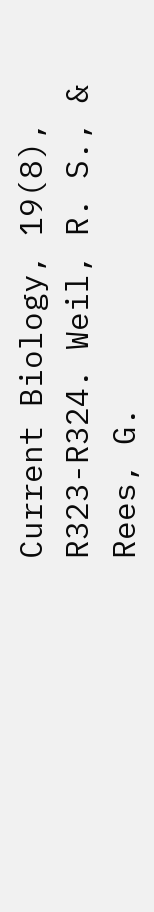Current Biology, 19(8), R323-R324. Weil, R. S., & Rees, G.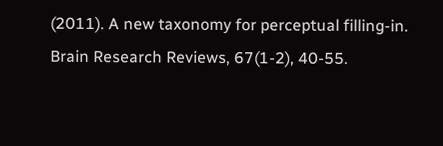(2011). A new taxonomy for perceptual filling-in. Brain Research Reviews, 67(1-2), 40-55.